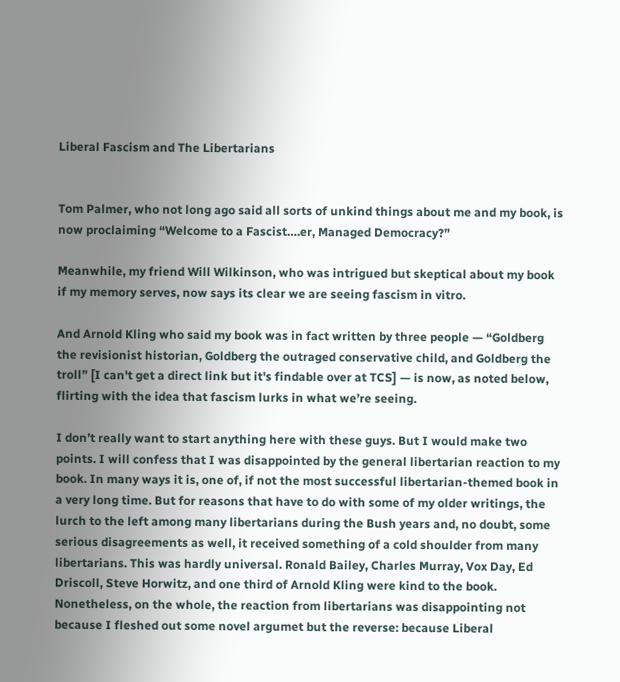Liberal Fascism and The Libertarians


Tom Palmer, who not long ago said all sorts of unkind things about me and my book, is now proclaiming “Welcome to a Fascist….er, Managed Democracy?”

Meanwhile, my friend Will Wilkinson, who was intrigued but skeptical about my book if my memory serves, now says its clear we are seeing fascism in vitro.

And Arnold Kling who said my book was in fact written by three people — “Goldberg the revisionist historian, Goldberg the outraged conservative child, and Goldberg the troll” [I can't get a direct link but it's findable over at TCS] — is now, as noted below, flirting with the idea that fascism lurks in what we’re seeing.

I don’t really want to start anything here with these guys. But I would make two points. I will confess that I was disappointed by the general libertarian reaction to my book. In many ways it is, one of, if not the most successful libertarian-themed book in a very long time. But for reasons that have to do with some of my older writings, the lurch to the left among many libertarians during the Bush years and, no doubt, some serious disagreements as well, it received something of a cold shoulder from many libertarians. This was hardly universal. Ronald Bailey, Charles Murray, Vox Day, Ed Driscoll, Steve Horwitz, and one third of Arnold Kling were kind to the book. Nonetheless, on the whole, the reaction from libertarians was disappointing not because I fleshed out some novel argumet but the reverse: because Liberal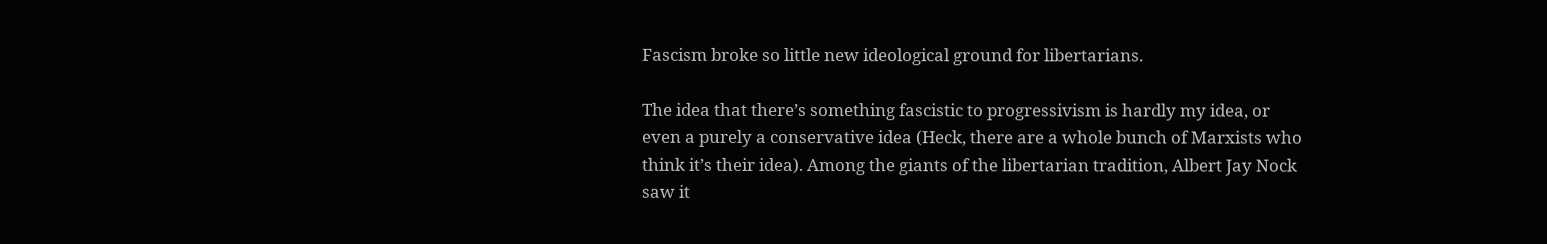Fascism broke so little new ideological ground for libertarians.

The idea that there’s something fascistic to progressivism is hardly my idea, or even a purely a conservative idea (Heck, there are a whole bunch of Marxists who think it’s their idea). Among the giants of the libertarian tradition, Albert Jay Nock saw it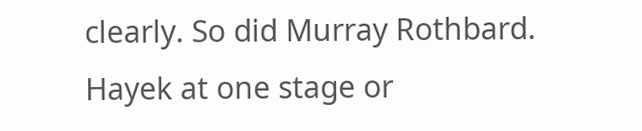clearly. So did Murray Rothbard. Hayek at one stage or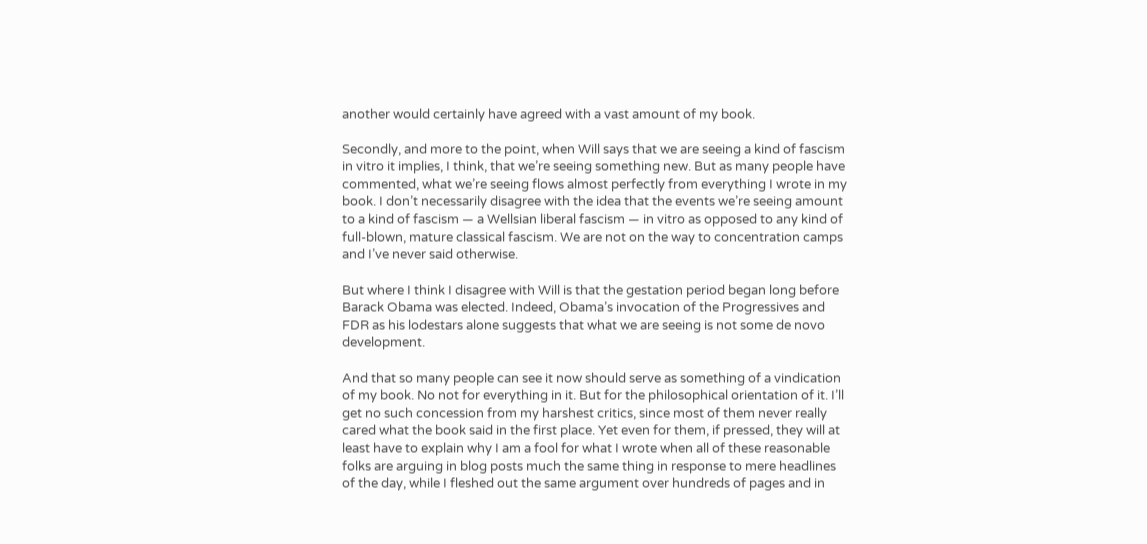another would certainly have agreed with a vast amount of my book.

Secondly, and more to the point, when Will says that we are seeing a kind of fascism in vitro it implies, I think, that we’re seeing something new. But as many people have commented, what we’re seeing flows almost perfectly from everything I wrote in my book. I don’t necessarily disagree with the idea that the events we’re seeing amount to a kind of fascism — a Wellsian liberal fascism — in vitro as opposed to any kind of full-blown, mature classical fascism. We are not on the way to concentration camps and I’ve never said otherwise.

But where I think I disagree with Will is that the gestation period began long before Barack Obama was elected. Indeed, Obama’s invocation of the Progressives and FDR as his lodestars alone suggests that what we are seeing is not some de novo development.

And that so many people can see it now should serve as something of a vindication of my book. No not for everything in it. But for the philosophical orientation of it. I’ll get no such concession from my harshest critics, since most of them never really cared what the book said in the first place. Yet even for them, if pressed, they will at least have to explain why I am a fool for what I wrote when all of these reasonable folks are arguing in blog posts much the same thing in response to mere headlines of the day, while I fleshed out the same argument over hundreds of pages and in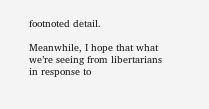footnoted detail.

Meanwhile, I hope that what we’re seeing from libertarians in response to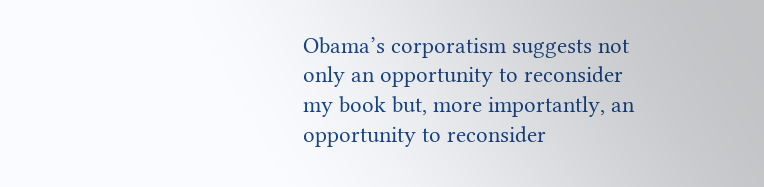Obama’s corporatism suggests not only an opportunity to reconsider my book but, more importantly, an opportunity to reconsider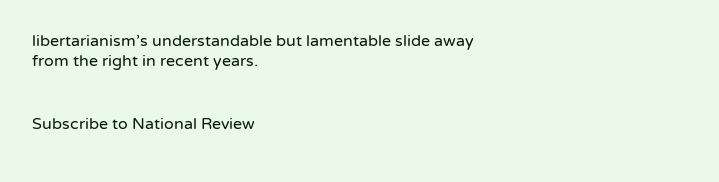libertarianism’s understandable but lamentable slide away from the right in recent years.


Subscribe to National Review